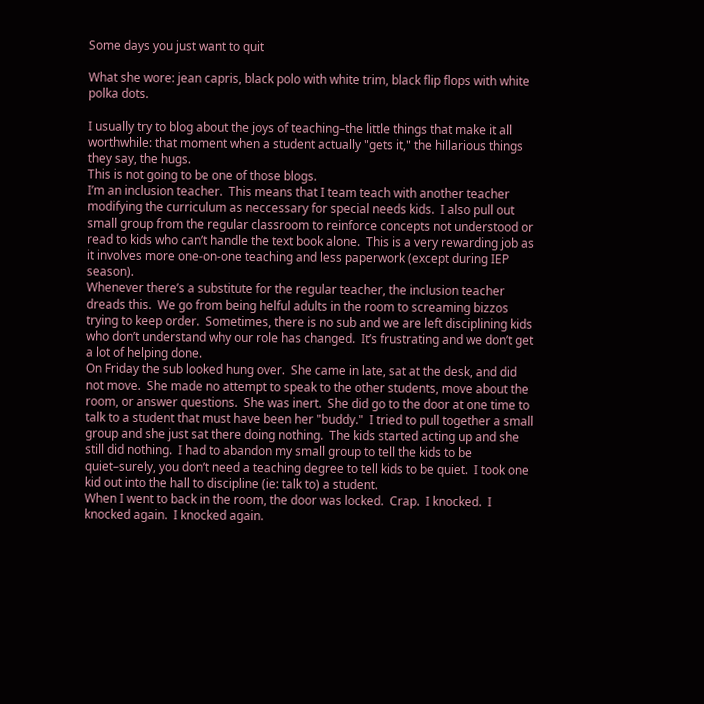Some days you just want to quit

What she wore: jean capris, black polo with white trim, black flip flops with white polka dots.

I usually try to blog about the joys of teaching–the little things that make it all worthwhile: that moment when a student actually "gets it," the hillarious things they say, the hugs.
This is not going to be one of those blogs.
I’m an inclusion teacher.  This means that I team teach with another teacher modifying the curriculum as neccessary for special needs kids.  I also pull out small group from the regular classroom to reinforce concepts not understood or read to kids who can’t handle the text book alone.  This is a very rewarding job as it involves more one-on-one teaching and less paperwork (except during IEP season).
Whenever there’s a substitute for the regular teacher, the inclusion teacher dreads this.  We go from being helful adults in the room to screaming bizzos trying to keep order.  Sometimes, there is no sub and we are left disciplining kids who don’t understand why our role has changed.  It’s frustrating and we don’t get a lot of helping done.
On Friday the sub looked hung over.  She came in late, sat at the desk, and did not move.  She made no attempt to speak to the other students, move about the room, or answer questions.  She was inert.  She did go to the door at one time to talk to a student that must have been her "buddy."  I tried to pull together a small group and she just sat there doing nothing.  The kids started acting up and she still did nothing.  I had to abandon my small group to tell the kids to be quiet–surely, you don’t need a teaching degree to tell kids to be quiet.  I took one kid out into the hall to discipline (ie: talk to) a student.
When I went to back in the room, the door was locked.  Crap.  I knocked.  I knocked again.  I knocked again.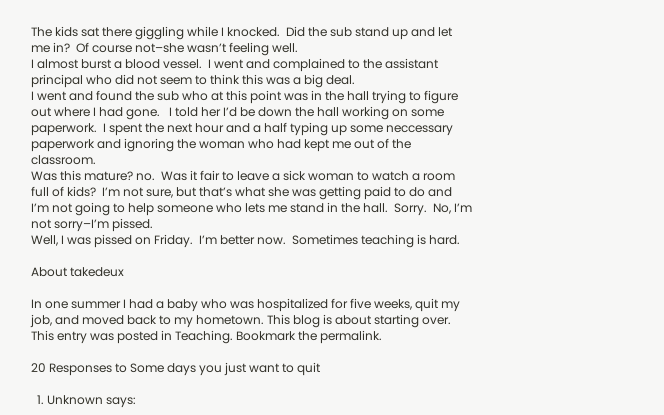The kids sat there giggling while I knocked.  Did the sub stand up and let me in?  Of course not–she wasn’t feeling well.
I almost burst a blood vessel.  I went and complained to the assistant principal who did not seem to think this was a big deal.
I went and found the sub who at this point was in the hall trying to figure out where I had gone.   I told her I’d be down the hall working on some paperwork.  I spent the next hour and a half typing up some neccessary paperwork and ignoring the woman who had kept me out of the classroom.
Was this mature? no.  Was it fair to leave a sick woman to watch a room full of kids?  I’m not sure, but that’s what she was getting paid to do and I’m not going to help someone who lets me stand in the hall.  Sorry.  No, I’m not sorry–I’m pissed.
Well, I was pissed on Friday.  I’m better now.  Sometimes teaching is hard.

About takedeux

In one summer I had a baby who was hospitalized for five weeks, quit my job, and moved back to my hometown. This blog is about starting over.
This entry was posted in Teaching. Bookmark the permalink.

20 Responses to Some days you just want to quit

  1. Unknown says: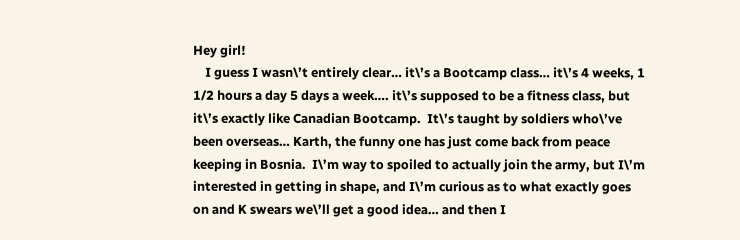Hey girl!
    I guess I wasn\’t entirely clear… it\’s a Bootcamp class… it\’s 4 weeks, 1 1/2 hours a day 5 days a week…. it\’s supposed to be a fitness class, but it\’s exactly like Canadian Bootcamp.  It\’s taught by soldiers who\’ve been overseas… Karth, the funny one has just come back from peace keeping in Bosnia.  I\’m way to spoiled to actually join the army, but I\’m interested in getting in shape, and I\’m curious as to what exactly goes on and K swears we\’ll get a good idea… and then I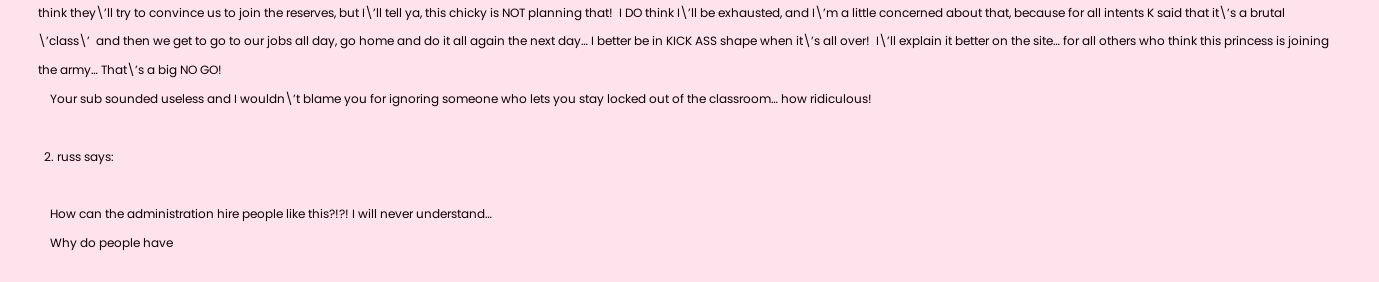think they\’ll try to convince us to join the reserves, but I\’ll tell ya, this chicky is NOT planning that!  I DO think I\’ll be exhausted, and I\’m a little concerned about that, because for all intents K said that it\’s a brutal \’class\’  and then we get to go to our jobs all day, go home and do it all again the next day… I better be in KICK ASS shape when it\’s all over!  I\’ll explain it better on the site… for all others who think this princess is joining the army… That\’s a big NO GO!
    Your sub sounded useless and I wouldn\’t blame you for ignoring someone who lets you stay locked out of the classroom… how ridiculous!

  2. russ says:

    How can the administration hire people like this?!?! I will never understand…
    Why do people have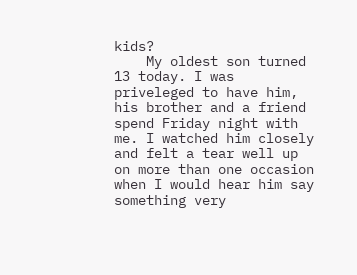kids?
    My oldest son turned 13 today. I was priveleged to have him, his brother and a friend spend Friday night with me. I watched him closely and felt a tear well up on more than one occasion when I would hear him say something very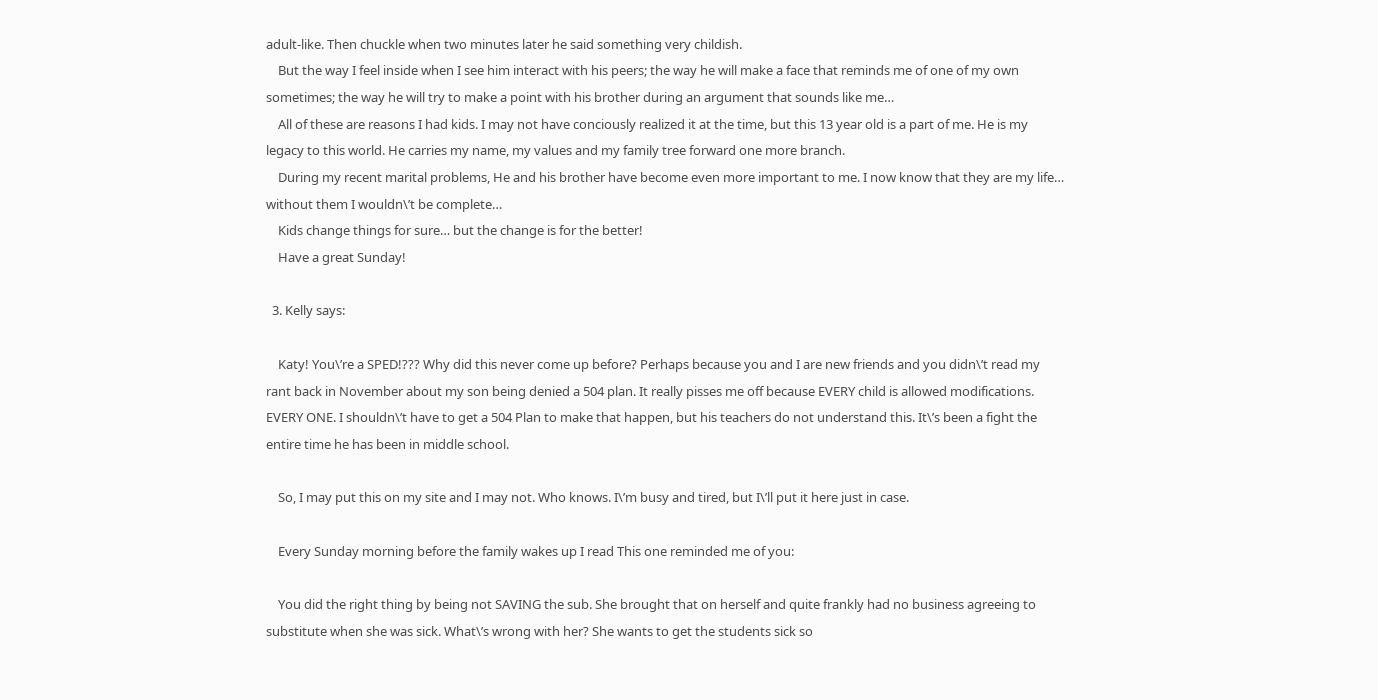adult-like. Then chuckle when two minutes later he said something very childish.
    But the way I feel inside when I see him interact with his peers; the way he will make a face that reminds me of one of my own sometimes; the way he will try to make a point with his brother during an argument that sounds like me…
    All of these are reasons I had kids. I may not have conciously realized it at the time, but this 13 year old is a part of me. He is my legacy to this world. He carries my name, my values and my family tree forward one more branch.
    During my recent marital problems, He and his brother have become even more important to me. I now know that they are my life… without them I wouldn\’t be complete…
    Kids change things for sure… but the change is for the better!
    Have a great Sunday!

  3. Kelly says:

    Katy! You\’re a SPED!??? Why did this never come up before? Perhaps because you and I are new friends and you didn\’t read my rant back in November about my son being denied a 504 plan. It really pisses me off because EVERY child is allowed modifications. EVERY ONE. I shouldn\’t have to get a 504 Plan to make that happen, but his teachers do not understand this. It\’s been a fight the entire time he has been in middle school.

    So, I may put this on my site and I may not. Who knows. I\’m busy and tired, but I\’ll put it here just in case.

    Every Sunday morning before the family wakes up I read This one reminded me of you:

    You did the right thing by being not SAVING the sub. She brought that on herself and quite frankly had no business agreeing to substitute when she was sick. What\’s wrong with her? She wants to get the students sick so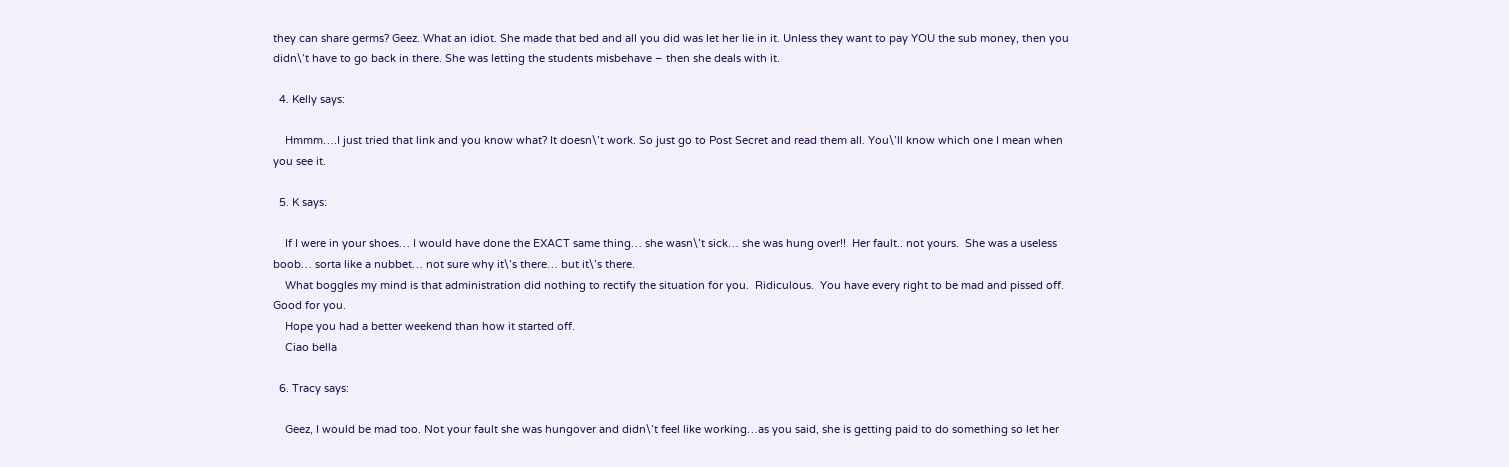they can share germs? Geez. What an idiot. She made that bed and all you did was let her lie in it. Unless they want to pay YOU the sub money, then you didn\’t have to go back in there. She was letting the students misbehave – then she deals with it.

  4. Kelly says:

    Hmmm….I just tried that link and you know what? It doesn\’t work. So just go to Post Secret and read them all. You\’ll know which one I mean when you see it.

  5. K says:

    If I were in your shoes… I would have done the EXACT same thing… she wasn\’t sick… she was hung over!!  Her fault.. not yours.  She was a useless boob… sorta like a nubbet… not sure why it\’s there… but it\’s there.
    What boggles my mind is that administration did nothing to rectify the situation for you.  Ridiculous.  You have every right to be mad and pissed off.  Good for you.
    Hope you had a better weekend than how it started off.
    Ciao bella

  6. Tracy says:

    Geez, I would be mad too. Not your fault she was hungover and didn\’t feel like working…as you said, she is getting paid to do something so let her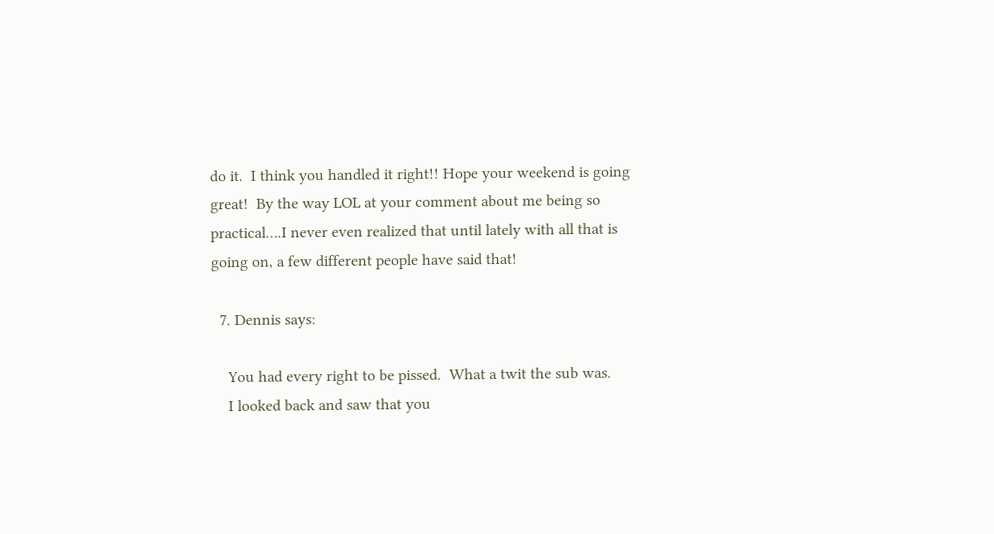do it.  I think you handled it right!! Hope your weekend is going great!  By the way LOL at your comment about me being so practical….I never even realized that until lately with all that is going on, a few different people have said that!

  7. Dennis says:

    You had every right to be pissed.  What a twit the sub was.
    I looked back and saw that you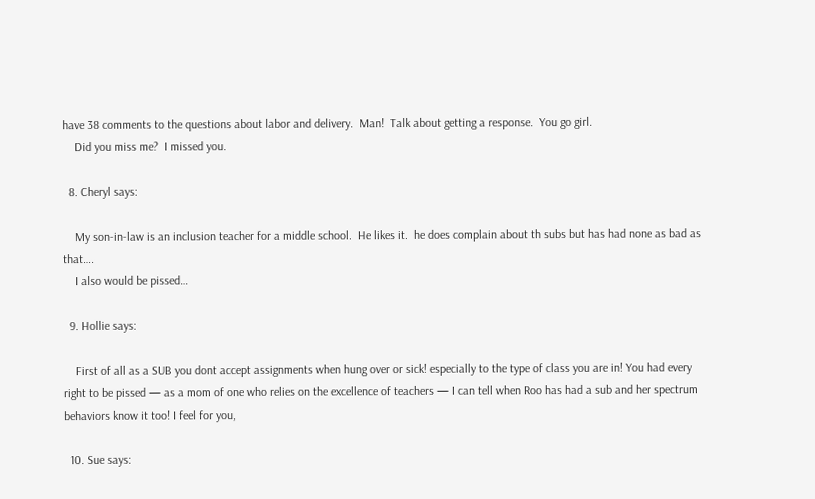have 38 comments to the questions about labor and delivery.  Man!  Talk about getting a response.  You go girl.
    Did you miss me?  I missed you.

  8. Cheryl says:

    My son-in-law is an inclusion teacher for a middle school.  He likes it.  he does complain about th subs but has had none as bad as that….
    I also would be pissed…

  9. Hollie says:

    First of all as a SUB you dont accept assignments when hung over or sick! especially to the type of class you are in! You had every right to be pissed — as a mom of one who relies on the excellence of teachers — I can tell when Roo has had a sub and her spectrum behaviors know it too! I feel for you,

  10. Sue says: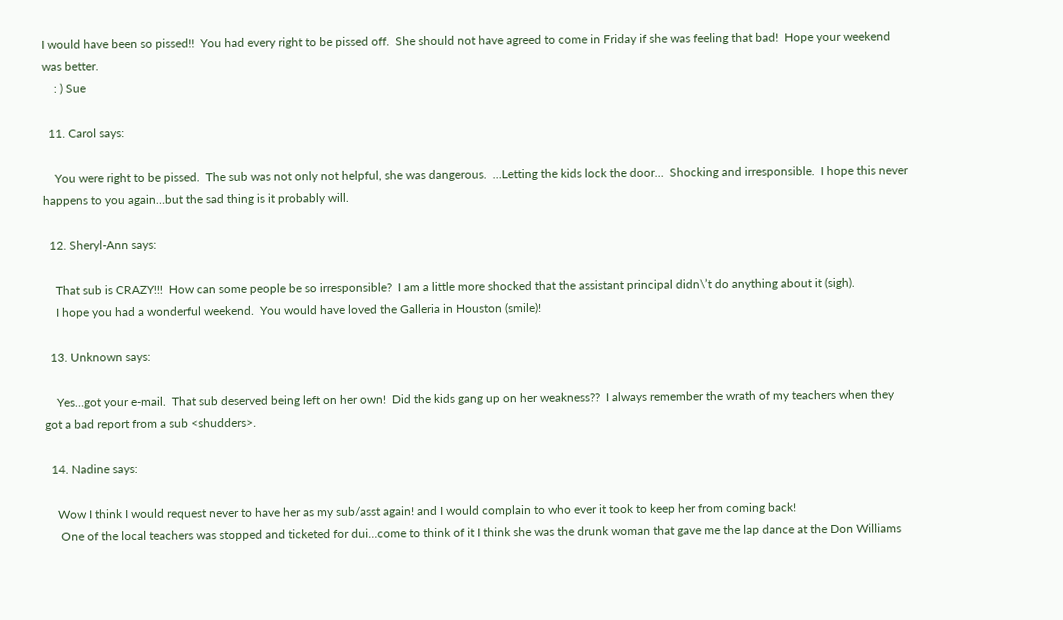I would have been so pissed!!  You had every right to be pissed off.  She should not have agreed to come in Friday if she was feeling that bad!  Hope your weekend was better.
    : ) Sue

  11. Carol says:

    You were right to be pissed.  The sub was not only not helpful, she was dangerous.  …Letting the kids lock the door…  Shocking and irresponsible.  I hope this never happens to you again…but the sad thing is it probably will.

  12. Sheryl-Ann says:

    That sub is CRAZY!!!  How can some people be so irresponsible?  I am a little more shocked that the assistant principal didn\’t do anything about it (sigh).
    I hope you had a wonderful weekend.  You would have loved the Galleria in Houston (smile)!

  13. Unknown says:

    Yes…got your e-mail.  That sub deserved being left on her own!  Did the kids gang up on her weakness??  I always remember the wrath of my teachers when they got a bad report from a sub <shudders>.

  14. Nadine says:

    Wow I think I would request never to have her as my sub/asst again! and I would complain to who ever it took to keep her from coming back!
     One of the local teachers was stopped and ticketed for dui…come to think of it I think she was the drunk woman that gave me the lap dance at the Don Williams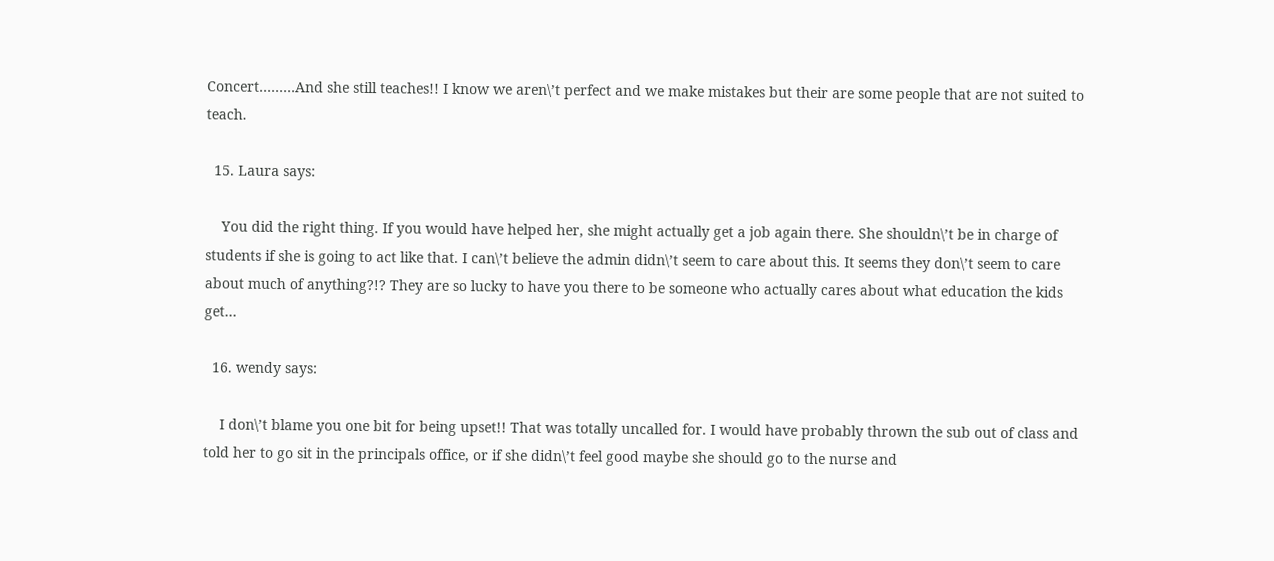Concert………And she still teaches!! I know we aren\’t perfect and we make mistakes but their are some people that are not suited to teach.

  15. Laura says:

    You did the right thing. If you would have helped her, she might actually get a job again there. She shouldn\’t be in charge of students if she is going to act like that. I can\’t believe the admin didn\’t seem to care about this. It seems they don\’t seem to care about much of anything?!? They are so lucky to have you there to be someone who actually cares about what education the kids get…

  16. wendy says:

    I don\’t blame you one bit for being upset!! That was totally uncalled for. I would have probably thrown the sub out of class and told her to go sit in the principals office, or if she didn\’t feel good maybe she should go to the nurse and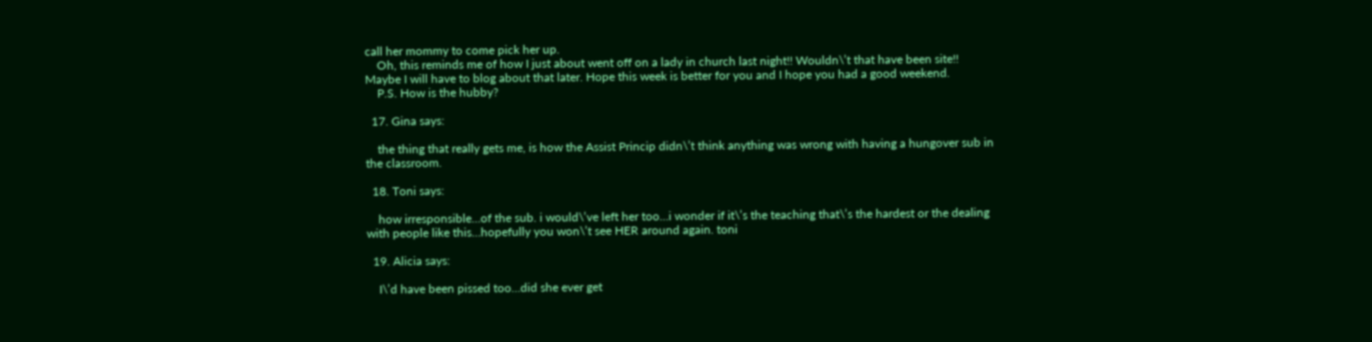call her mommy to come pick her up.
    Oh, this reminds me of how I just about went off on a lady in church last night!! Wouldn\’t that have been site!! Maybe I will have to blog about that later. Hope this week is better for you and I hope you had a good weekend.
    P.S. How is the hubby?

  17. Gina says:

    the thing that really gets me, is how the Assist Princip didn\’t think anything was wrong with having a hungover sub in the classroom.

  18. Toni says:

    how irresponsible…of the sub. i would\’ve left her too…i wonder if it\’s the teaching that\’s the hardest or the dealing with people like this…hopefully you won\’t see HER around again. toni

  19. Alicia says:

    I\’d have been pissed too…did she ever get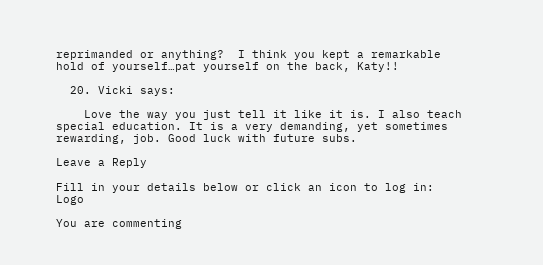reprimanded or anything?  I think you kept a remarkable hold of yourself…pat yourself on the back, Katy!!

  20. Vicki says:

    Love the way you just tell it like it is. I also teach special education. It is a very demanding, yet sometimes rewarding, job. Good luck with future subs.

Leave a Reply

Fill in your details below or click an icon to log in: Logo

You are commenting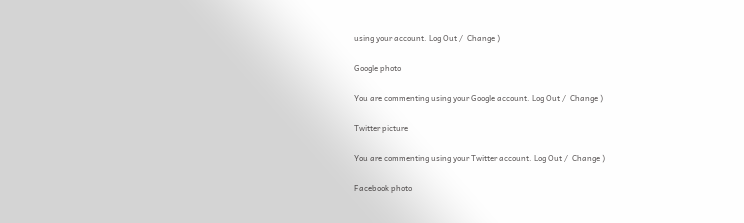using your account. Log Out /  Change )

Google photo

You are commenting using your Google account. Log Out /  Change )

Twitter picture

You are commenting using your Twitter account. Log Out /  Change )

Facebook photo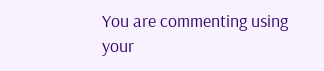You are commenting using your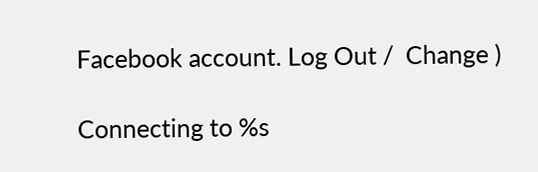Facebook account. Log Out /  Change )

Connecting to %s